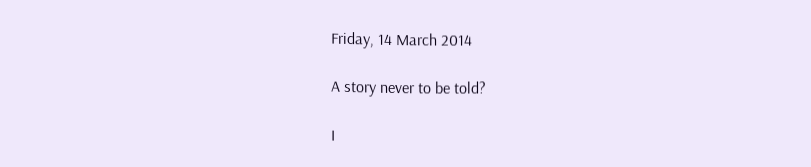Friday, 14 March 2014

A story never to be told?

I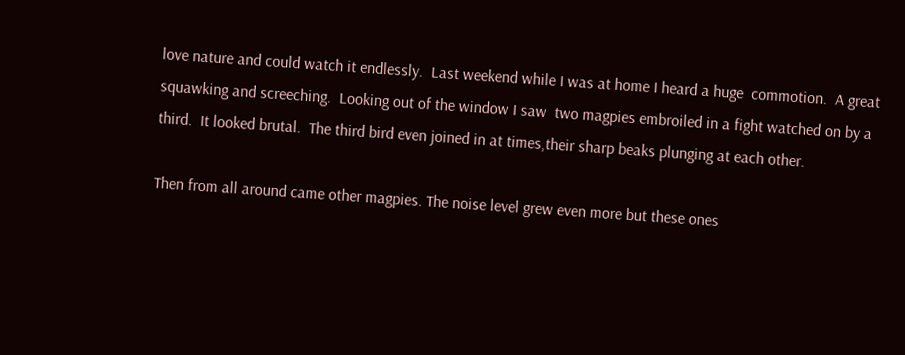love nature and could watch it endlessly.  Last weekend while I was at home I heard a huge  commotion.  A great squawking and screeching.  Looking out of the window I saw  two magpies embroiled in a fight watched on by a third.  It looked brutal.  The third bird even joined in at times,their sharp beaks plunging at each other.

Then from all around came other magpies. The noise level grew even more but these ones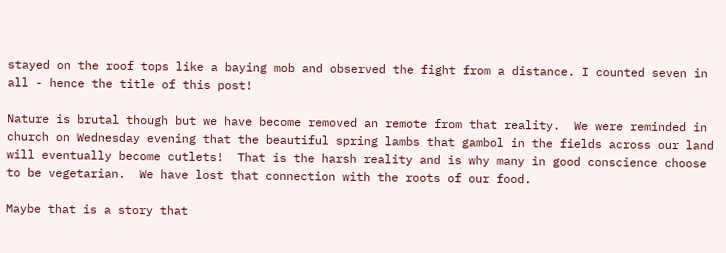stayed on the roof tops like a baying mob and observed the fight from a distance. I counted seven in all - hence the title of this post!

Nature is brutal though but we have become removed an remote from that reality.  We were reminded in church on Wednesday evening that the beautiful spring lambs that gambol in the fields across our land will eventually become cutlets!  That is the harsh reality and is why many in good conscience choose to be vegetarian.  We have lost that connection with the roots of our food.

Maybe that is a story that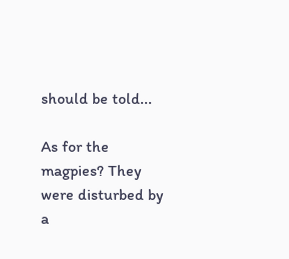should be told...

As for the magpies? They were disturbed by a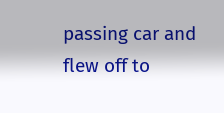passing car and flew off to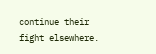continue their fight elsewhere.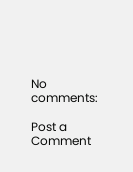No comments:

Post a Comment